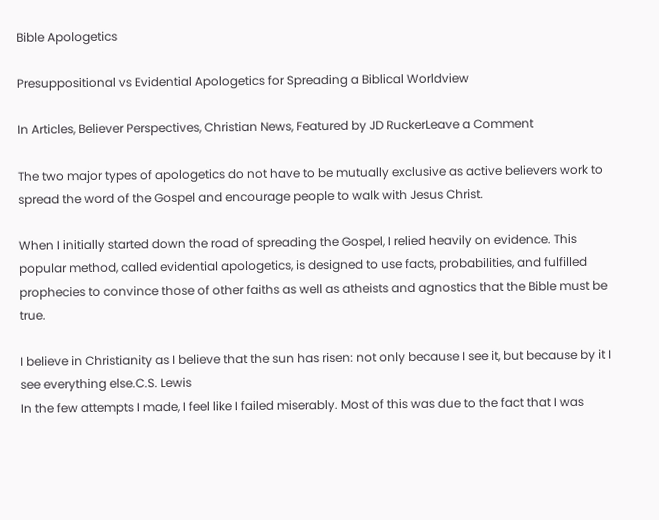Bible Apologetics

Presuppositional vs Evidential Apologetics for Spreading a Biblical Worldview

In Articles, Believer Perspectives, Christian News, Featured by JD RuckerLeave a Comment

The two major types of apologetics do not have to be mutually exclusive as active believers work to spread the word of the Gospel and encourage people to walk with Jesus Christ.

When I initially started down the road of spreading the Gospel, I relied heavily on evidence. This popular method, called evidential apologetics, is designed to use facts, probabilities, and fulfilled prophecies to convince those of other faiths as well as atheists and agnostics that the Bible must be true.

I believe in Christianity as I believe that the sun has risen: not only because I see it, but because by it I see everything else.C.S. Lewis
In the few attempts I made, I feel like I failed miserably. Most of this was due to the fact that I was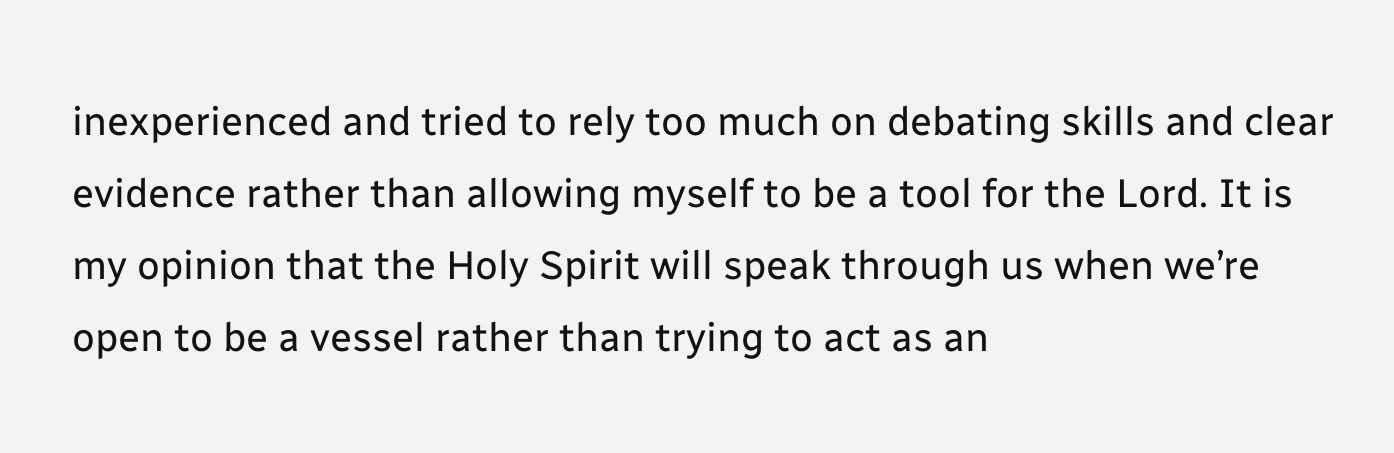inexperienced and tried to rely too much on debating skills and clear evidence rather than allowing myself to be a tool for the Lord. It is my opinion that the Holy Spirit will speak through us when we’re open to be a vessel rather than trying to act as an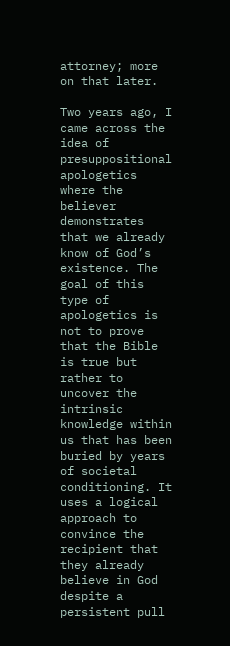attorney; more on that later.

Two years ago, I came across the idea of presuppositional apologetics where the believer demonstrates that we already know of God’s existence. The goal of this type of apologetics is not to prove that the Bible is true but rather to uncover the intrinsic knowledge within us that has been buried by years of societal conditioning. It uses a logical approach to convince the recipient that they already believe in God despite a persistent pull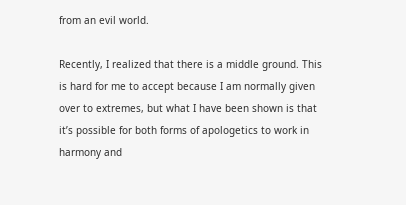from an evil world.

Recently, I realized that there is a middle ground. This is hard for me to accept because I am normally given over to extremes, but what I have been shown is that it’s possible for both forms of apologetics to work in harmony and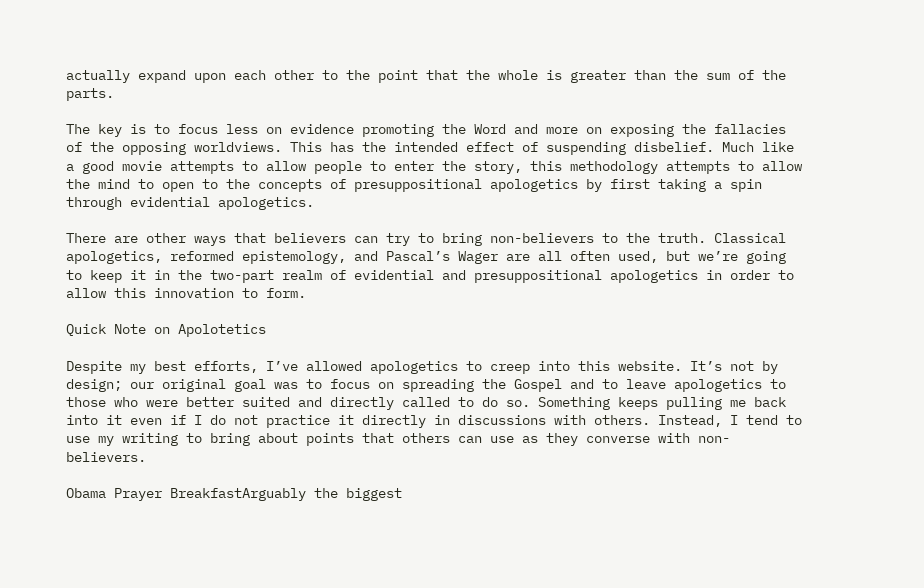actually expand upon each other to the point that the whole is greater than the sum of the parts.

The key is to focus less on evidence promoting the Word and more on exposing the fallacies of the opposing worldviews. This has the intended effect of suspending disbelief. Much like a good movie attempts to allow people to enter the story, this methodology attempts to allow the mind to open to the concepts of presuppositional apologetics by first taking a spin through evidential apologetics.

There are other ways that believers can try to bring non-believers to the truth. Classical apologetics, reformed epistemology, and Pascal’s Wager are all often used, but we’re going to keep it in the two-part realm of evidential and presuppositional apologetics in order to allow this innovation to form.

Quick Note on Apolotetics

Despite my best efforts, I’ve allowed apologetics to creep into this website. It’s not by design; our original goal was to focus on spreading the Gospel and to leave apologetics to those who were better suited and directly called to do so. Something keeps pulling me back into it even if I do not practice it directly in discussions with others. Instead, I tend to use my writing to bring about points that others can use as they converse with non-believers.

Obama Prayer BreakfastArguably the biggest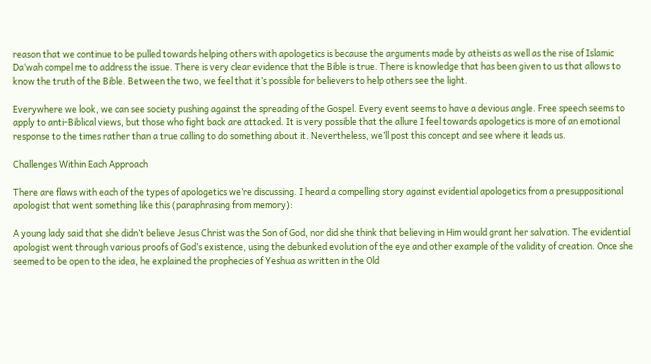reason that we continue to be pulled towards helping others with apologetics is because the arguments made by atheists as well as the rise of Islamic Da‘wah compel me to address the issue. There is very clear evidence that the Bible is true. There is knowledge that has been given to us that allows to know the truth of the Bible. Between the two, we feel that it’s possible for believers to help others see the light.

Everywhere we look, we can see society pushing against the spreading of the Gospel. Every event seems to have a devious angle. Free speech seems to apply to anti-Biblical views, but those who fight back are attacked. It is very possible that the allure I feel towards apologetics is more of an emotional response to the times rather than a true calling to do something about it. Nevertheless, we’ll post this concept and see where it leads us.

Challenges Within Each Approach

There are flaws with each of the types of apologetics we’re discussing. I heard a compelling story against evidential apologetics from a presuppositional apologist that went something like this (paraphrasing from memory):

A young lady said that she didn’t believe Jesus Christ was the Son of God, nor did she think that believing in Him would grant her salvation. The evidential apologist went through various proofs of God’s existence, using the debunked evolution of the eye and other example of the validity of creation. Once she seemed to be open to the idea, he explained the prophecies of Yeshua as written in the Old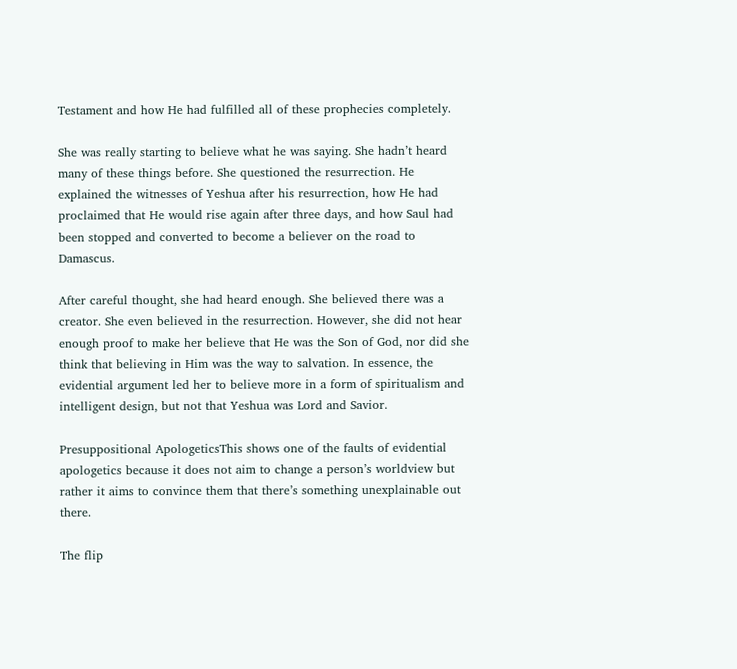Testament and how He had fulfilled all of these prophecies completely.

She was really starting to believe what he was saying. She hadn’t heard many of these things before. She questioned the resurrection. He explained the witnesses of Yeshua after his resurrection, how He had proclaimed that He would rise again after three days, and how Saul had been stopped and converted to become a believer on the road to Damascus.

After careful thought, she had heard enough. She believed there was a creator. She even believed in the resurrection. However, she did not hear enough proof to make her believe that He was the Son of God, nor did she think that believing in Him was the way to salvation. In essence, the evidential argument led her to believe more in a form of spiritualism and intelligent design, but not that Yeshua was Lord and Savior.

Presuppositional ApologeticsThis shows one of the faults of evidential apologetics because it does not aim to change a person’s worldview but rather it aims to convince them that there’s something unexplainable out there.

The flip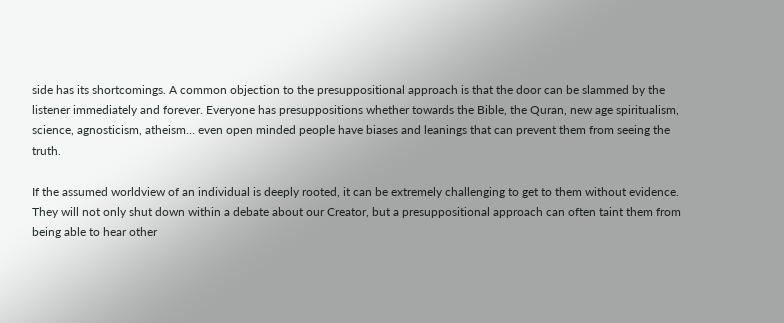side has its shortcomings. A common objection to the presuppositional approach is that the door can be slammed by the listener immediately and forever. Everyone has presuppositions whether towards the Bible, the Quran, new age spiritualism, science, agnosticism, atheism… even open minded people have biases and leanings that can prevent them from seeing the truth.

If the assumed worldview of an individual is deeply rooted, it can be extremely challenging to get to them without evidence. They will not only shut down within a debate about our Creator, but a presuppositional approach can often taint them from being able to hear other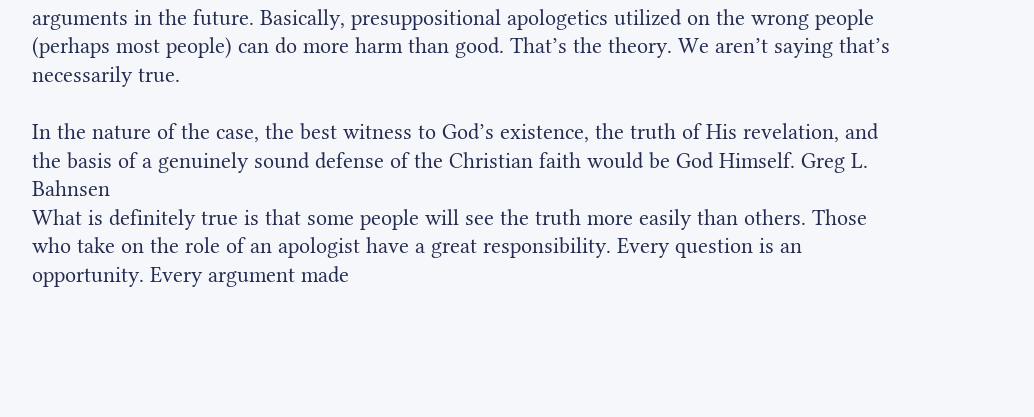arguments in the future. Basically, presuppositional apologetics utilized on the wrong people (perhaps most people) can do more harm than good. That’s the theory. We aren’t saying that’s necessarily true.

In the nature of the case, the best witness to God’s existence, the truth of His revelation, and the basis of a genuinely sound defense of the Christian faith would be God Himself. Greg L. Bahnsen
What is definitely true is that some people will see the truth more easily than others. Those who take on the role of an apologist have a great responsibility. Every question is an opportunity. Every argument made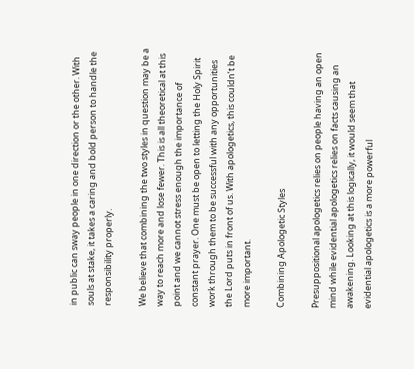in public can sway people in one direction or the other. With souls at stake, it takes a caring and bold person to handle the responsibility properly.

We believe that combining the two styles in question may be a way to reach more and lose fewer. This is all theoretical at this point and we cannot stress enough the importance of constant prayer. One must be open to letting the Holy Spirit work through them to be successful with any opportunities the Lord puts in front of us. With apologetics, this couldn’t be more important.

Combining Apologetic Styles

Presuppositional apologetics relies on people having an open mind while evidential apologetics relies on facts causing an awakening. Looking at this logically, it would seem that evidential apologetics is a more powerful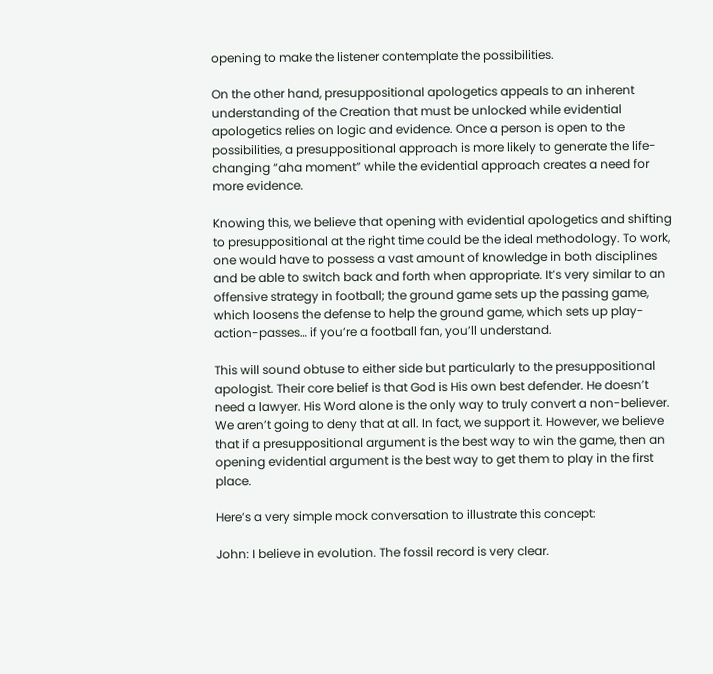opening to make the listener contemplate the possibilities.

On the other hand, presuppositional apologetics appeals to an inherent understanding of the Creation that must be unlocked while evidential apologetics relies on logic and evidence. Once a person is open to the possibilities, a presuppositional approach is more likely to generate the life-changing “aha moment” while the evidential approach creates a need for more evidence.

Knowing this, we believe that opening with evidential apologetics and shifting to presuppositional at the right time could be the ideal methodology. To work, one would have to possess a vast amount of knowledge in both disciplines and be able to switch back and forth when appropriate. It’s very similar to an offensive strategy in football; the ground game sets up the passing game, which loosens the defense to help the ground game, which sets up play-action-passes… if you’re a football fan, you’ll understand.

This will sound obtuse to either side but particularly to the presuppositional apologist. Their core belief is that God is His own best defender. He doesn’t need a lawyer. His Word alone is the only way to truly convert a non-believer. We aren’t going to deny that at all. In fact, we support it. However, we believe that if a presuppositional argument is the best way to win the game, then an opening evidential argument is the best way to get them to play in the first place.

Here’s a very simple mock conversation to illustrate this concept:

John: I believe in evolution. The fossil record is very clear.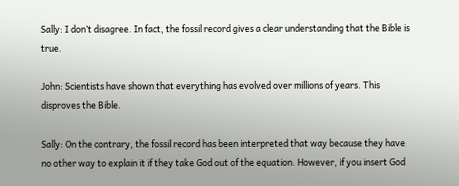Sally: I don’t disagree. In fact, the fossil record gives a clear understanding that the Bible is true.

John: Scientists have shown that everything has evolved over millions of years. This disproves the Bible.

Sally: On the contrary, the fossil record has been interpreted that way because they have no other way to explain it if they take God out of the equation. However, if you insert God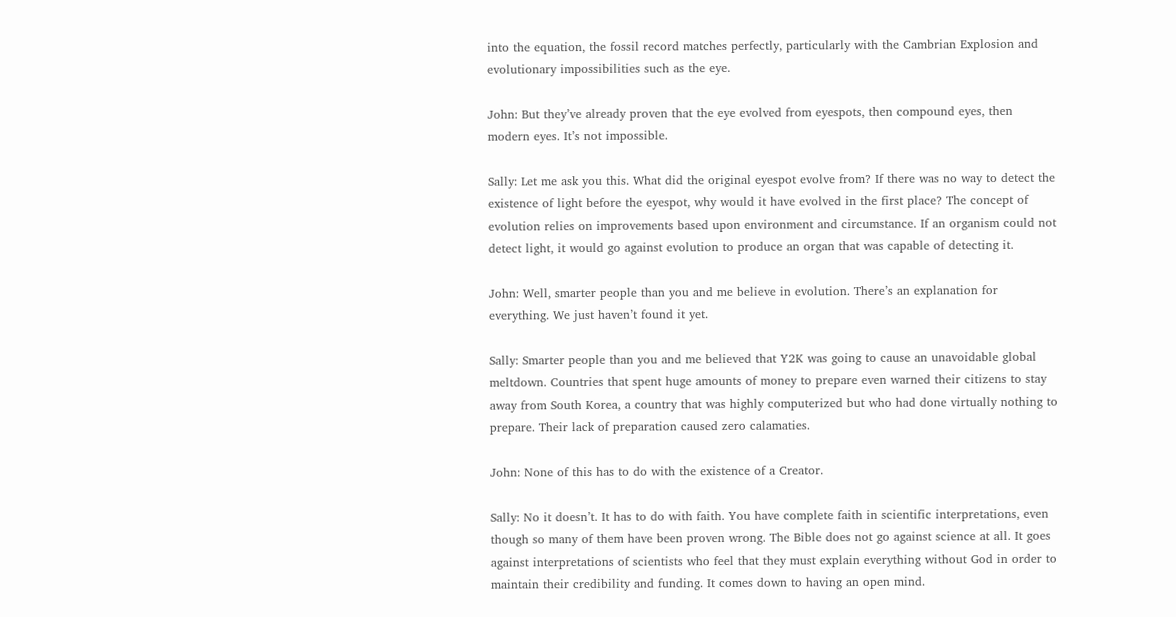into the equation, the fossil record matches perfectly, particularly with the Cambrian Explosion and evolutionary impossibilities such as the eye.

John: But they’ve already proven that the eye evolved from eyespots, then compound eyes, then modern eyes. It’s not impossible.

Sally: Let me ask you this. What did the original eyespot evolve from? If there was no way to detect the existence of light before the eyespot, why would it have evolved in the first place? The concept of evolution relies on improvements based upon environment and circumstance. If an organism could not detect light, it would go against evolution to produce an organ that was capable of detecting it.

John: Well, smarter people than you and me believe in evolution. There’s an explanation for everything. We just haven’t found it yet.

Sally: Smarter people than you and me believed that Y2K was going to cause an unavoidable global meltdown. Countries that spent huge amounts of money to prepare even warned their citizens to stay away from South Korea, a country that was highly computerized but who had done virtually nothing to prepare. Their lack of preparation caused zero calamaties.

John: None of this has to do with the existence of a Creator.

Sally: No it doesn’t. It has to do with faith. You have complete faith in scientific interpretations, even though so many of them have been proven wrong. The Bible does not go against science at all. It goes against interpretations of scientists who feel that they must explain everything without God in order to maintain their credibility and funding. It comes down to having an open mind.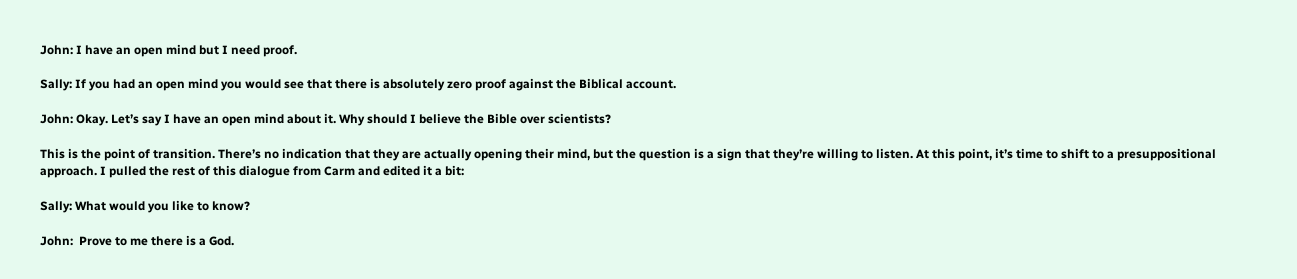John: I have an open mind but I need proof.

Sally: If you had an open mind you would see that there is absolutely zero proof against the Biblical account.

John: Okay. Let’s say I have an open mind about it. Why should I believe the Bible over scientists?

This is the point of transition. There’s no indication that they are actually opening their mind, but the question is a sign that they’re willing to listen. At this point, it’s time to shift to a presuppositional approach. I pulled the rest of this dialogue from Carm and edited it a bit:

Sally: What would you like to know?

John:  Prove to me there is a God.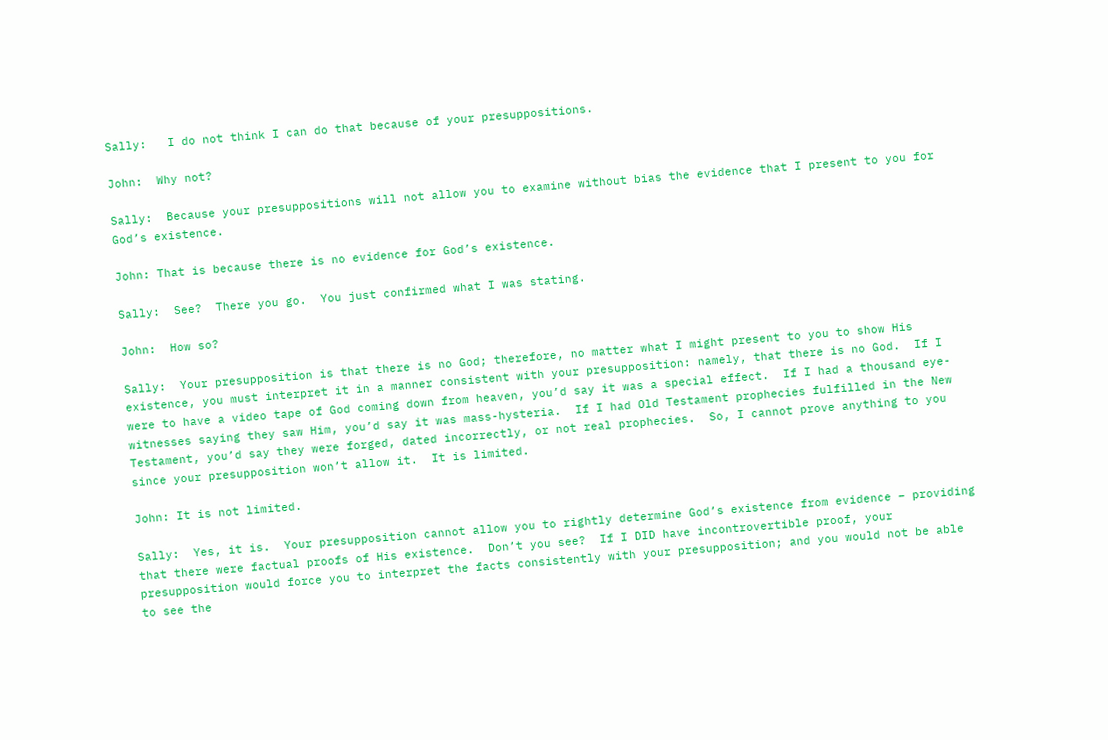Sally:   I do not think I can do that because of your presuppositions.

John:  Why not?

Sally:  Because your presuppositions will not allow you to examine without bias the evidence that I present to you for God’s existence.

John: That is because there is no evidence for God’s existence.

Sally:  See?  There you go.  You just confirmed what I was stating.

John:  How so?

Sally:  Your presupposition is that there is no God; therefore, no matter what I might present to you to show His existence, you must interpret it in a manner consistent with your presupposition: namely, that there is no God.  If I were to have a video tape of God coming down from heaven, you’d say it was a special effect.  If I had a thousand eye-witnesses saying they saw Him, you’d say it was mass-hysteria.  If I had Old Testament prophecies fulfilled in the New Testament, you’d say they were forged, dated incorrectly, or not real prophecies.  So, I cannot prove anything to you since your presupposition won’t allow it.  It is limited.

John: It is not limited.

Sally:  Yes, it is.  Your presupposition cannot allow you to rightly determine God’s existence from evidence – providing that there were factual proofs of His existence.  Don’t you see?  If I DID have incontrovertible proof, your presupposition would force you to interpret the facts consistently with your presupposition; and you would not be able to see the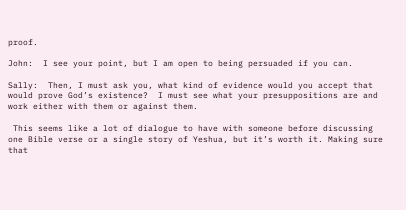proof.

John:  I see your point, but I am open to being persuaded if you can.

Sally:  Then, I must ask you, what kind of evidence would you accept that would prove God’s existence?  I must see what your presuppositions are and work either with them or against them.

 This seems like a lot of dialogue to have with someone before discussing one Bible verse or a single story of Yeshua, but it’s worth it. Making sure that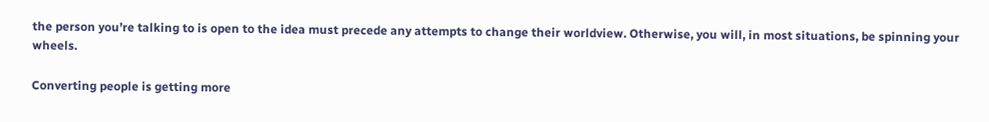the person you’re talking to is open to the idea must precede any attempts to change their worldview. Otherwise, you will, in most situations, be spinning your wheels.

Converting people is getting more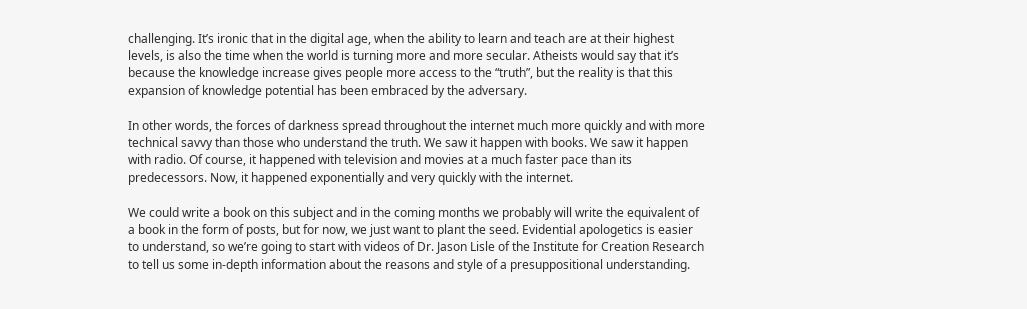challenging. It’s ironic that in the digital age, when the ability to learn and teach are at their highest levels, is also the time when the world is turning more and more secular. Atheists would say that it’s because the knowledge increase gives people more access to the “truth”, but the reality is that this expansion of knowledge potential has been embraced by the adversary.

In other words, the forces of darkness spread throughout the internet much more quickly and with more technical savvy than those who understand the truth. We saw it happen with books. We saw it happen with radio. Of course, it happened with television and movies at a much faster pace than its predecessors. Now, it happened exponentially and very quickly with the internet.

We could write a book on this subject and in the coming months we probably will write the equivalent of a book in the form of posts, but for now, we just want to plant the seed. Evidential apologetics is easier to understand, so we’re going to start with videos of Dr. Jason Lisle of the Institute for Creation Research to tell us some in-depth information about the reasons and style of a presuppositional understanding.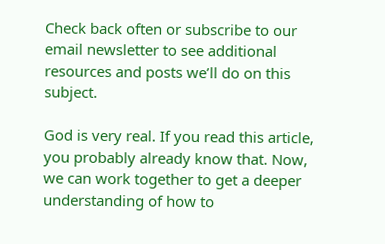Check back often or subscribe to our email newsletter to see additional resources and posts we’ll do on this subject.

God is very real. If you read this article, you probably already know that. Now, we can work together to get a deeper understanding of how to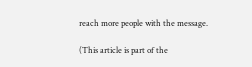reach more people with the message.

(This article is part of the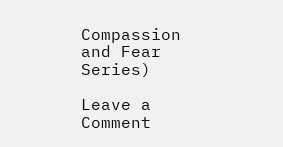Compassion and Fear Series)

Leave a Comment